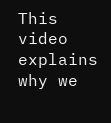This video explains why we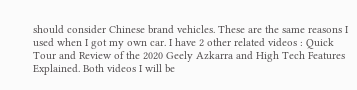should consider Chinese brand vehicles. These are the same reasons I used when I got my own car. I have 2 other related videos : Quick Tour and Review of the 2020 Geely Azkarra and High Tech Features Explained. Both videos I will be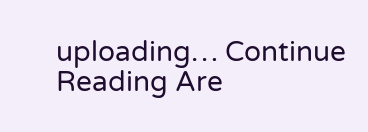uploading… Continue Reading Are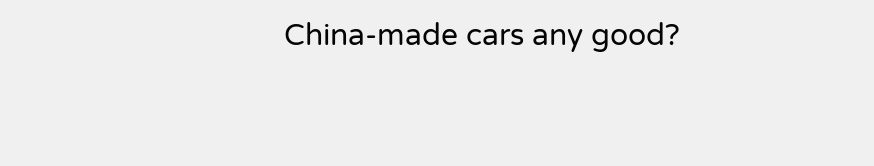China-made cars any good?